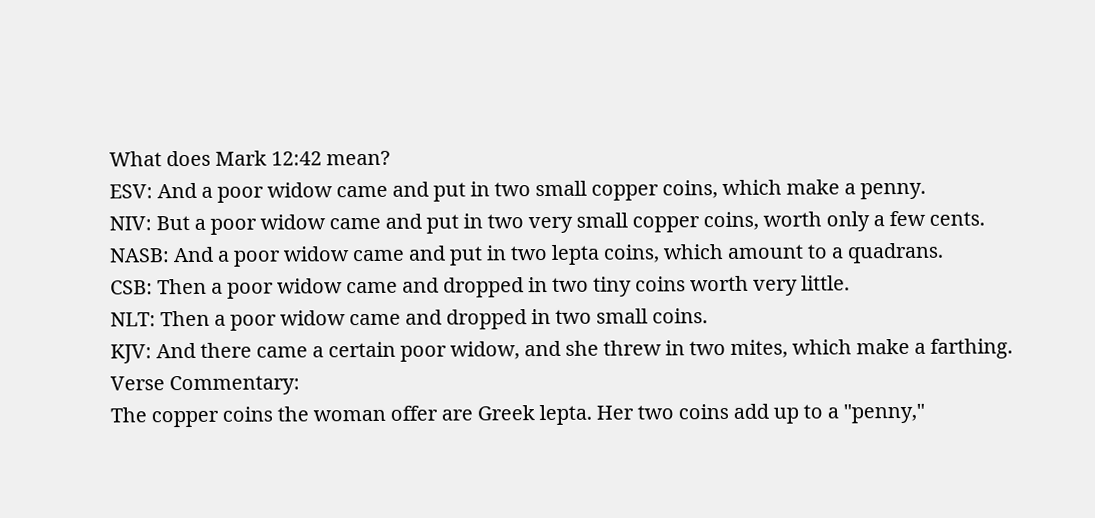What does Mark 12:42 mean?
ESV: And a poor widow came and put in two small copper coins, which make a penny.
NIV: But a poor widow came and put in two very small copper coins, worth only a few cents.
NASB: And a poor widow came and put in two lepta coins, which amount to a quadrans.
CSB: Then a poor widow came and dropped in two tiny coins worth very little.
NLT: Then a poor widow came and dropped in two small coins.
KJV: And there came a certain poor widow, and she threw in two mites, which make a farthing.
Verse Commentary:
The copper coins the woman offer are Greek lepta. Her two coins add up to a "penny,"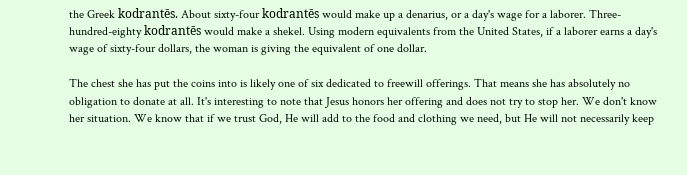the Greek kodrantēs. About sixty-four kodrantēs would make up a denarius, or a day's wage for a laborer. Three-hundred-eighty kodrantēs would make a shekel. Using modern equivalents from the United States, if a laborer earns a day's wage of sixty-four dollars, the woman is giving the equivalent of one dollar.

The chest she has put the coins into is likely one of six dedicated to freewill offerings. That means she has absolutely no obligation to donate at all. It's interesting to note that Jesus honors her offering and does not try to stop her. We don't know her situation. We know that if we trust God, He will add to the food and clothing we need, but He will not necessarily keep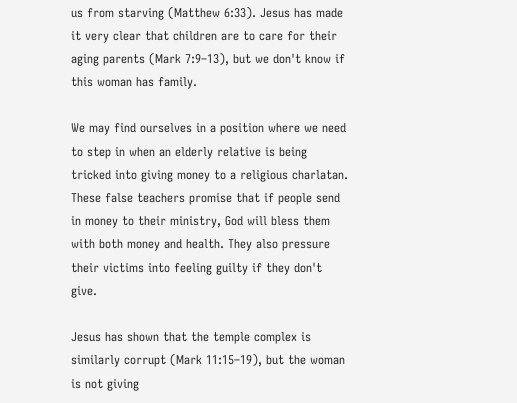us from starving (Matthew 6:33). Jesus has made it very clear that children are to care for their aging parents (Mark 7:9–13), but we don't know if this woman has family.

We may find ourselves in a position where we need to step in when an elderly relative is being tricked into giving money to a religious charlatan. These false teachers promise that if people send in money to their ministry, God will bless them with both money and health. They also pressure their victims into feeling guilty if they don't give.

Jesus has shown that the temple complex is similarly corrupt (Mark 11:15–19), but the woman is not giving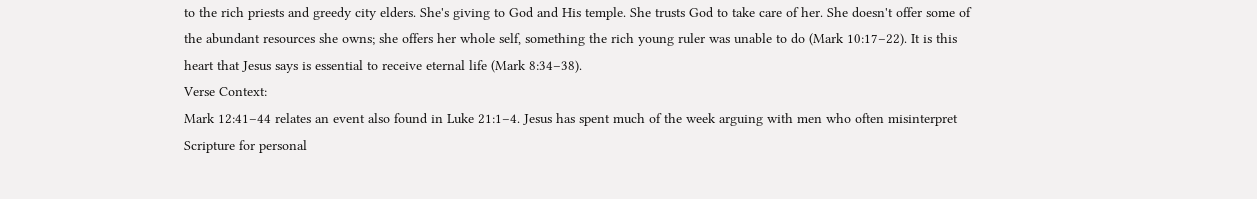to the rich priests and greedy city elders. She's giving to God and His temple. She trusts God to take care of her. She doesn't offer some of the abundant resources she owns; she offers her whole self, something the rich young ruler was unable to do (Mark 10:17–22). It is this heart that Jesus says is essential to receive eternal life (Mark 8:34–38).
Verse Context:
Mark 12:41–44 relates an event also found in Luke 21:1–4. Jesus has spent much of the week arguing with men who often misinterpret Scripture for personal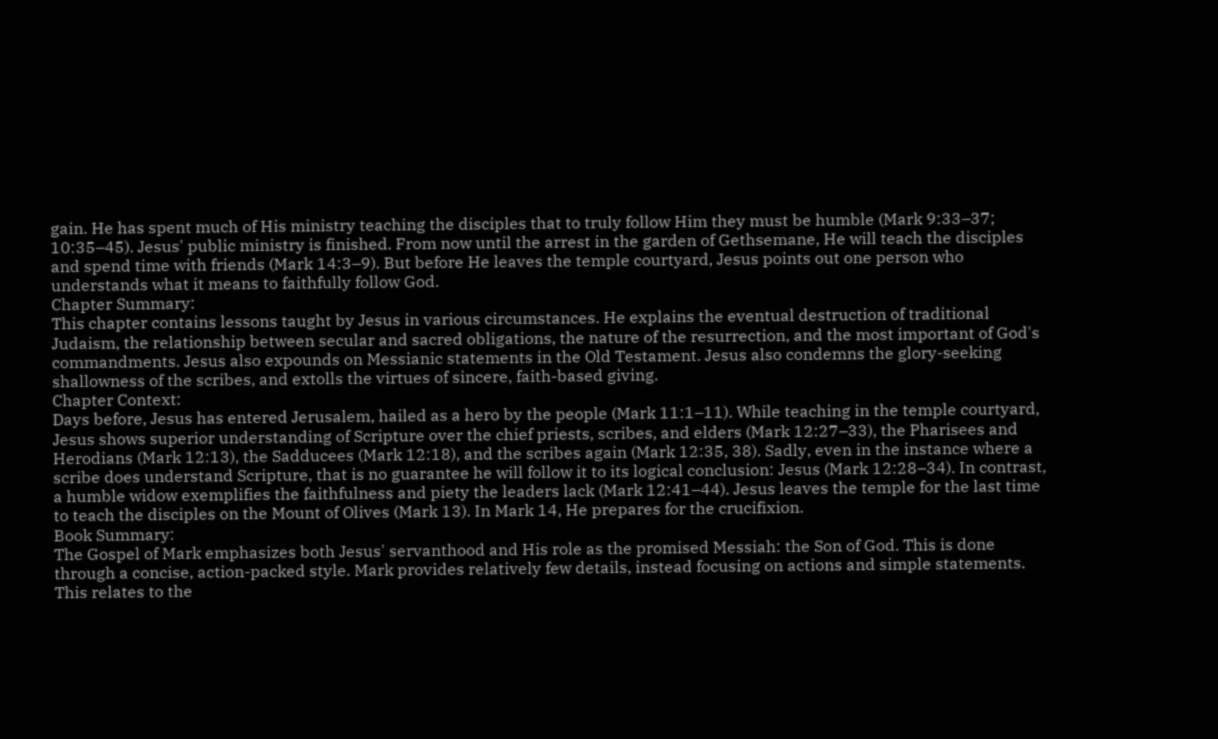gain. He has spent much of His ministry teaching the disciples that to truly follow Him they must be humble (Mark 9:33–37; 10:35–45). Jesus' public ministry is finished. From now until the arrest in the garden of Gethsemane, He will teach the disciples and spend time with friends (Mark 14:3–9). But before He leaves the temple courtyard, Jesus points out one person who understands what it means to faithfully follow God.
Chapter Summary:
This chapter contains lessons taught by Jesus in various circumstances. He explains the eventual destruction of traditional Judaism, the relationship between secular and sacred obligations, the nature of the resurrection, and the most important of God's commandments. Jesus also expounds on Messianic statements in the Old Testament. Jesus also condemns the glory-seeking shallowness of the scribes, and extolls the virtues of sincere, faith-based giving.
Chapter Context:
Days before, Jesus has entered Jerusalem, hailed as a hero by the people (Mark 11:1–11). While teaching in the temple courtyard, Jesus shows superior understanding of Scripture over the chief priests, scribes, and elders (Mark 12:27–33), the Pharisees and Herodians (Mark 12:13), the Sadducees (Mark 12:18), and the scribes again (Mark 12:35, 38). Sadly, even in the instance where a scribe does understand Scripture, that is no guarantee he will follow it to its logical conclusion: Jesus (Mark 12:28–34). In contrast, a humble widow exemplifies the faithfulness and piety the leaders lack (Mark 12:41–44). Jesus leaves the temple for the last time to teach the disciples on the Mount of Olives (Mark 13). In Mark 14, He prepares for the crucifixion.
Book Summary:
The Gospel of Mark emphasizes both Jesus' servanthood and His role as the promised Messiah: the Son of God. This is done through a concise, action-packed style. Mark provides relatively few details, instead focusing on actions and simple statements. This relates to the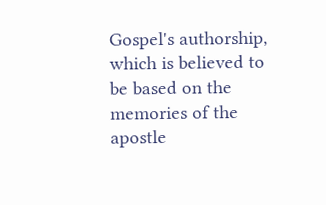Gospel's authorship, which is believed to be based on the memories of the apostle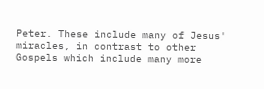Peter. These include many of Jesus' miracles, in contrast to other Gospels which include many more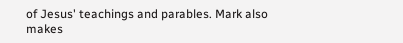of Jesus' teachings and parables. Mark also makes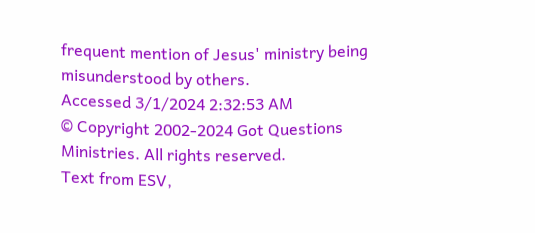frequent mention of Jesus' ministry being misunderstood by others.
Accessed 3/1/2024 2:32:53 AM
© Copyright 2002-2024 Got Questions Ministries. All rights reserved.
Text from ESV,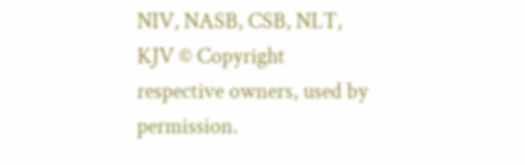NIV, NASB, CSB, NLT, KJV © Copyright respective owners, used by permission.